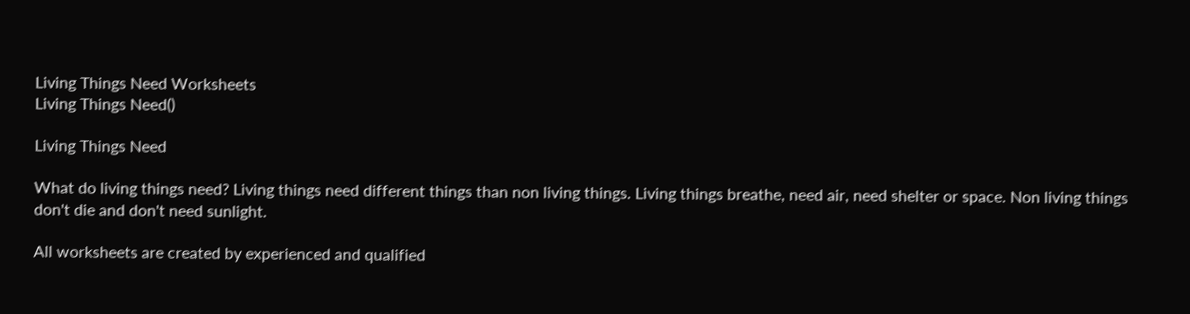Living Things Need Worksheets
Living Things Need()

Living Things Need

What do living things need? Living things need different things than non living things. Living things breathe, need air, need shelter or space. Non living things don't die and don't need sunlight.

All worksheets are created by experienced and qualified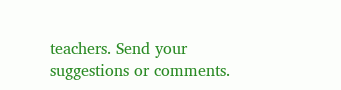teachers. Send your suggestions or comments.